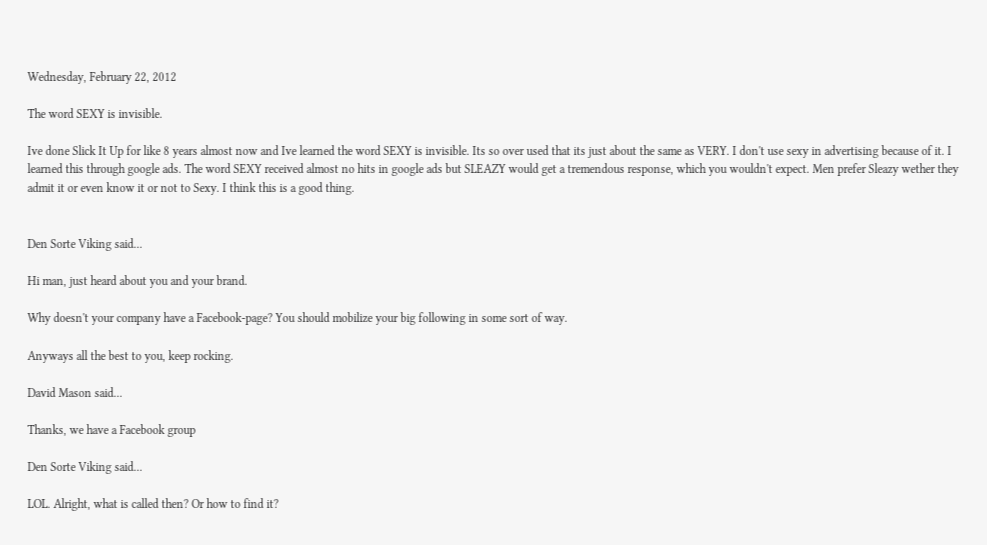Wednesday, February 22, 2012

The word SEXY is invisible.

Ive done Slick It Up for like 8 years almost now and Ive learned the word SEXY is invisible. Its so over used that its just about the same as VERY. I don't use sexy in advertising because of it. I learned this through google ads. The word SEXY received almost no hits in google ads but SLEAZY would get a tremendous response, which you wouldn't expect. Men prefer Sleazy wether they admit it or even know it or not to Sexy. I think this is a good thing.


Den Sorte Viking said...

Hi man, just heard about you and your brand.

Why doesn't your company have a Facebook-page? You should mobilize your big following in some sort of way.

Anyways all the best to you, keep rocking.

David Mason said...

Thanks, we have a Facebook group

Den Sorte Viking said...

LOL. Alright, what is called then? Or how to find it?